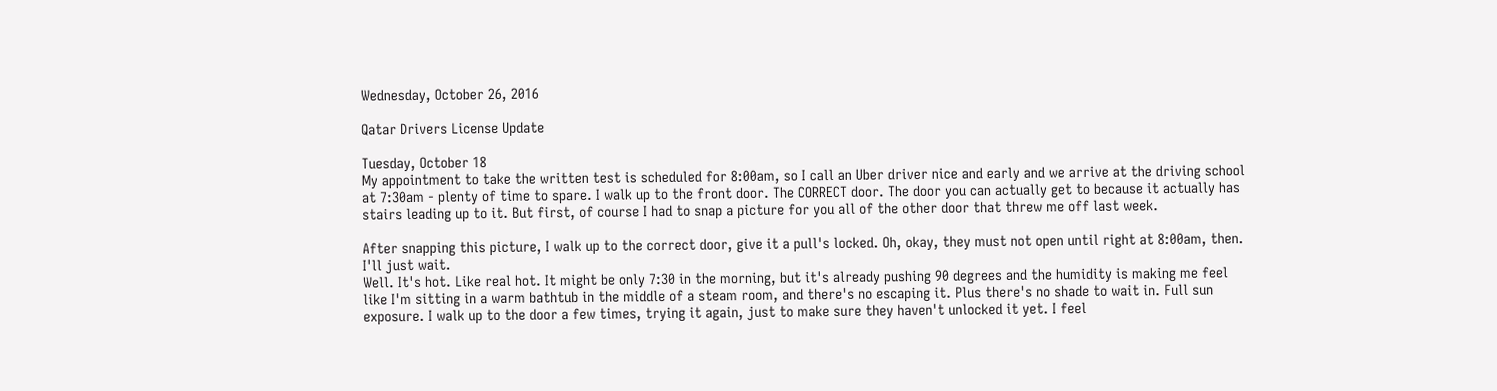Wednesday, October 26, 2016

Qatar Drivers License Update

Tuesday, October 18
My appointment to take the written test is scheduled for 8:00am, so I call an Uber driver nice and early and we arrive at the driving school at 7:30am - plenty of time to spare. I walk up to the front door. The CORRECT door. The door you can actually get to because it actually has stairs leading up to it. But first, of course I had to snap a picture for you all of the other door that threw me off last week.

After snapping this picture, I walk up to the correct door, give it a pull's locked. Oh, okay, they must not open until right at 8:00am, then. I'll just wait.
Well. It's hot. Like real hot. It might be only 7:30 in the morning, but it's already pushing 90 degrees and the humidity is making me feel like I'm sitting in a warm bathtub in the middle of a steam room, and there's no escaping it. Plus there's no shade to wait in. Full sun exposure. I walk up to the door a few times, trying it again, just to make sure they haven't unlocked it yet. I feel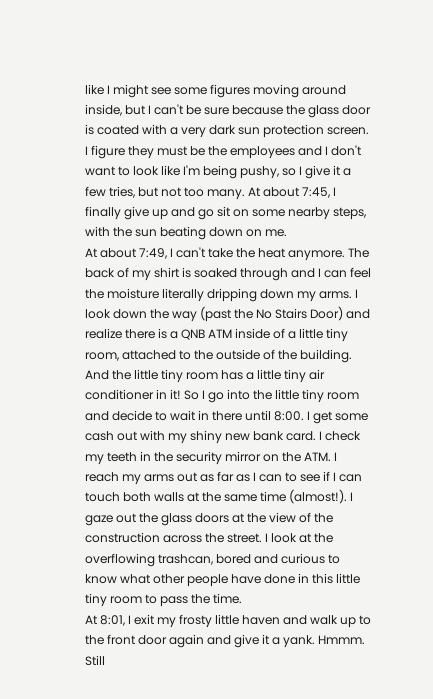like I might see some figures moving around inside, but I can't be sure because the glass door is coated with a very dark sun protection screen. I figure they must be the employees and I don't want to look like I'm being pushy, so I give it a few tries, but not too many. At about 7:45, I finally give up and go sit on some nearby steps, with the sun beating down on me.
At about 7:49, I can't take the heat anymore. The back of my shirt is soaked through and I can feel the moisture literally dripping down my arms. I look down the way (past the No Stairs Door) and realize there is a QNB ATM inside of a little tiny room, attached to the outside of the building. And the little tiny room has a little tiny air conditioner in it! So I go into the little tiny room and decide to wait in there until 8:00. I get some cash out with my shiny new bank card. I check my teeth in the security mirror on the ATM. I reach my arms out as far as I can to see if I can touch both walls at the same time (almost!). I gaze out the glass doors at the view of the construction across the street. I look at the overflowing trashcan, bored and curious to know what other people have done in this little tiny room to pass the time.
At 8:01, I exit my frosty little haven and walk up to the front door again and give it a yank. Hmmm. Still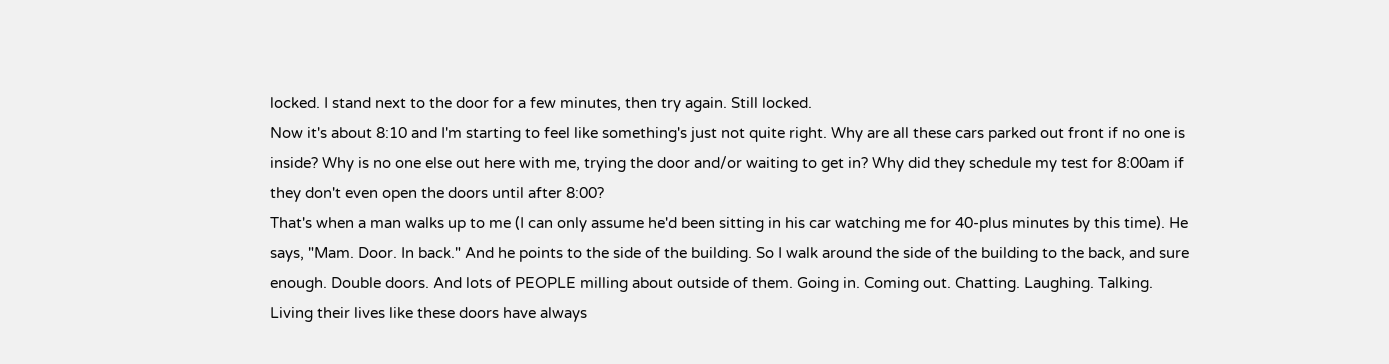locked. I stand next to the door for a few minutes, then try again. Still locked.
Now it's about 8:10 and I'm starting to feel like something's just not quite right. Why are all these cars parked out front if no one is inside? Why is no one else out here with me, trying the door and/or waiting to get in? Why did they schedule my test for 8:00am if they don't even open the doors until after 8:00?
That's when a man walks up to me (I can only assume he'd been sitting in his car watching me for 40-plus minutes by this time). He says, "Mam. Door. In back." And he points to the side of the building. So I walk around the side of the building to the back, and sure enough. Double doors. And lots of PEOPLE milling about outside of them. Going in. Coming out. Chatting. Laughing. Talking. Living their lives like these doors have always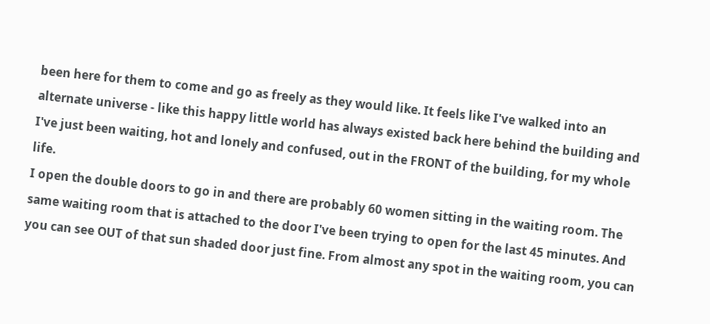been here for them to come and go as freely as they would like. It feels like I've walked into an alternate universe - like this happy little world has always existed back here behind the building and I've just been waiting, hot and lonely and confused, out in the FRONT of the building, for my whole life.
I open the double doors to go in and there are probably 60 women sitting in the waiting room. The same waiting room that is attached to the door I've been trying to open for the last 45 minutes. And you can see OUT of that sun shaded door just fine. From almost any spot in the waiting room, you can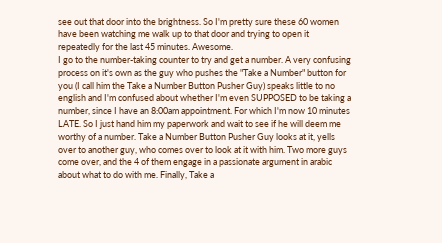see out that door into the brightness. So I'm pretty sure these 60 women have been watching me walk up to that door and trying to open it repeatedly for the last 45 minutes. Awesome.
I go to the number-taking counter to try and get a number. A very confusing process on it's own as the guy who pushes the "Take a Number" button for you (I call him the Take a Number Button Pusher Guy) speaks little to no english and I'm confused about whether I'm even SUPPOSED to be taking a number, since I have an 8:00am appointment. For which I'm now 10 minutes LATE. So I just hand him my paperwork and wait to see if he will deem me worthy of a number. Take a Number Button Pusher Guy looks at it, yells over to another guy, who comes over to look at it with him. Two more guys come over, and the 4 of them engage in a passionate argument in arabic about what to do with me. Finally, Take a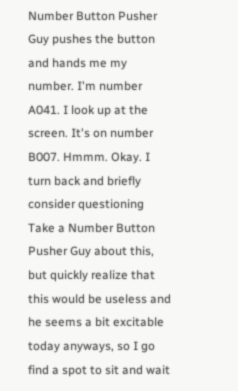Number Button Pusher Guy pushes the button and hands me my number. I'm number A041. I look up at the screen. It's on number B007. Hmmm. Okay. I turn back and briefly consider questioning Take a Number Button Pusher Guy about this, but quickly realize that this would be useless and he seems a bit excitable today anyways, so I go find a spot to sit and wait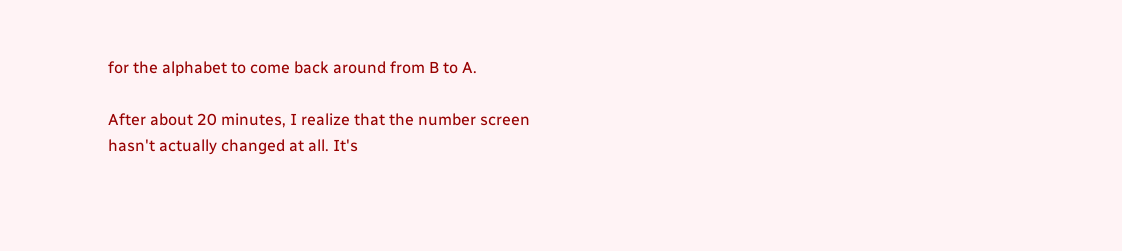for the alphabet to come back around from B to A.

After about 20 minutes, I realize that the number screen hasn't actually changed at all. It's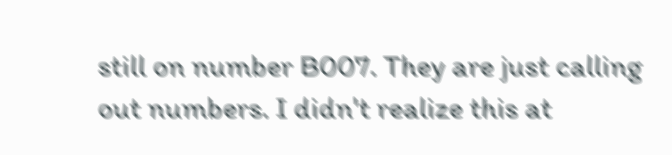still on number B007. They are just calling out numbers. I didn't realize this at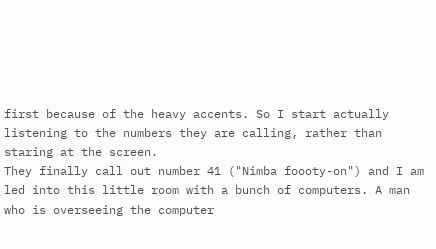first because of the heavy accents. So I start actually listening to the numbers they are calling, rather than staring at the screen.
They finally call out number 41 ("Nimba foooty-on") and I am led into this little room with a bunch of computers. A man who is overseeing the computer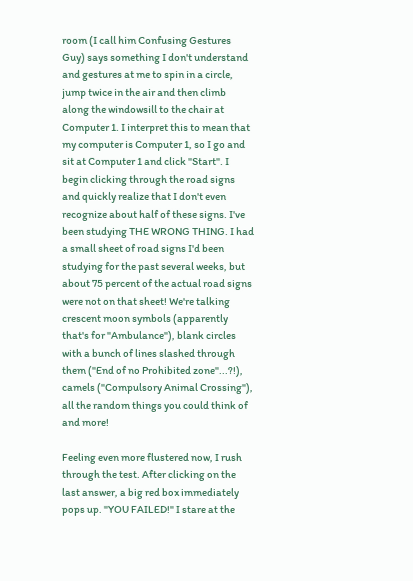room (I call him Confusing Gestures Guy) says something I don't understand and gestures at me to spin in a circle, jump twice in the air and then climb along the windowsill to the chair at Computer 1. I interpret this to mean that my computer is Computer 1, so I go and sit at Computer 1 and click "Start". I begin clicking through the road signs and quickly realize that I don't even recognize about half of these signs. I've been studying THE WRONG THING. I had a small sheet of road signs I'd been studying for the past several weeks, but about 75 percent of the actual road signs were not on that sheet! We're talking crescent moon symbols (apparently that's for "Ambulance"), blank circles with a bunch of lines slashed through them ("End of no Prohibited zone"...?!), camels ("Compulsory Animal Crossing"), all the random things you could think of and more!

Feeling even more flustered now, I rush through the test. After clicking on the last answer, a big red box immediately pops up. "YOU FAILED!" I stare at the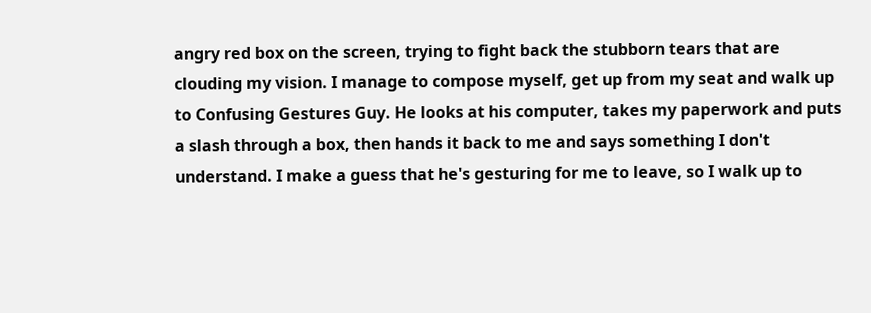angry red box on the screen, trying to fight back the stubborn tears that are clouding my vision. I manage to compose myself, get up from my seat and walk up to Confusing Gestures Guy. He looks at his computer, takes my paperwork and puts a slash through a box, then hands it back to me and says something I don't understand. I make a guess that he's gesturing for me to leave, so I walk up to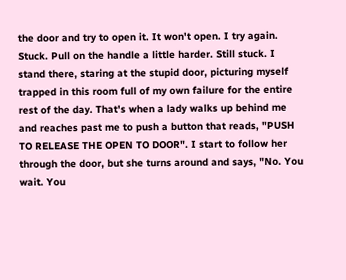the door and try to open it. It won't open. I try again. Stuck. Pull on the handle a little harder. Still stuck. I stand there, staring at the stupid door, picturing myself trapped in this room full of my own failure for the entire rest of the day. That's when a lady walks up behind me and reaches past me to push a button that reads, "PUSH TO RELEASE THE OPEN TO DOOR". I start to follow her through the door, but she turns around and says, "No. You wait. You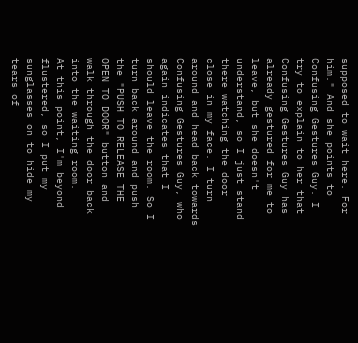supposed to wait here. For him." And she points to Confusing Gestures Guy. I try to explain to her that Confusing Gestures Guy has already gestured for me to leave, but she doesn't understand, so I just stand there watching the door close in my face. I turn around and head back towards Confusing Gestures Guy, who again indicates that I should leave the room. So I turn back around and push the "PUSH TO RELEASE THE OPEN TO DOOR" button and walk through the door back into the waiting room.
At this point, I'm beyond flustered, so I put my sunglasses on to hide my tears of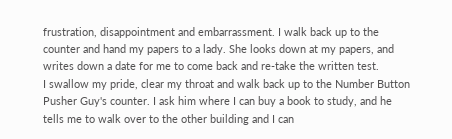frustration, disappointment and embarrassment. I walk back up to the counter and hand my papers to a lady. She looks down at my papers, and writes down a date for me to come back and re-take the written test.
I swallow my pride, clear my throat and walk back up to the Number Button Pusher Guy's counter. I ask him where I can buy a book to study, and he tells me to walk over to the other building and I can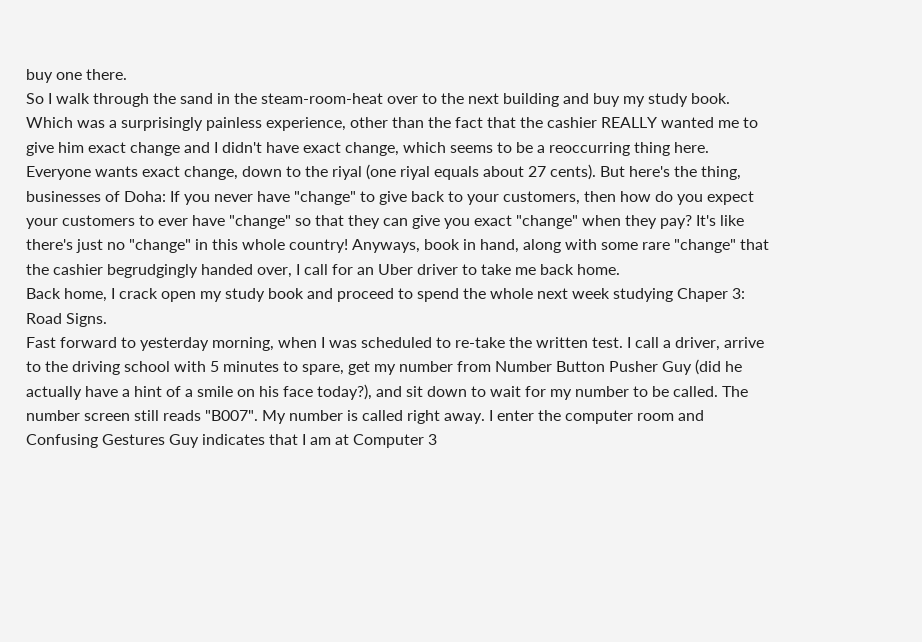buy one there.
So I walk through the sand in the steam-room-heat over to the next building and buy my study book. Which was a surprisingly painless experience, other than the fact that the cashier REALLY wanted me to give him exact change and I didn't have exact change, which seems to be a reoccurring thing here. Everyone wants exact change, down to the riyal (one riyal equals about 27 cents). But here's the thing, businesses of Doha: If you never have "change" to give back to your customers, then how do you expect your customers to ever have "change" so that they can give you exact "change" when they pay? It's like there's just no "change" in this whole country! Anyways, book in hand, along with some rare "change" that the cashier begrudgingly handed over, I call for an Uber driver to take me back home.
Back home, I crack open my study book and proceed to spend the whole next week studying Chaper 3: Road Signs.
Fast forward to yesterday morning, when I was scheduled to re-take the written test. I call a driver, arrive to the driving school with 5 minutes to spare, get my number from Number Button Pusher Guy (did he actually have a hint of a smile on his face today?), and sit down to wait for my number to be called. The number screen still reads "B007". My number is called right away. I enter the computer room and Confusing Gestures Guy indicates that I am at Computer 3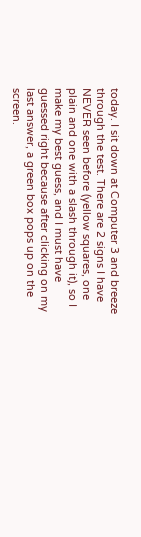today. I sit down at Computer 3 and breeze through the test. There are 2 signs I have NEVER seen before (yellow squares, one plain and one with a slash through it), so I make my best guess, and I must have guessed right because after clicking on my last answer, a green box pops up on the screen.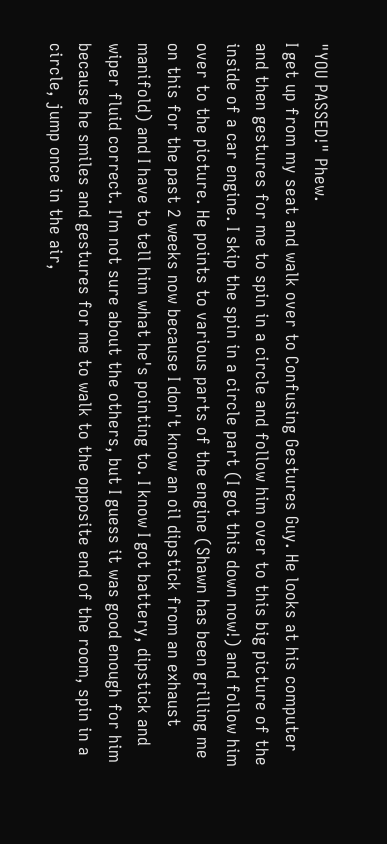"YOU PASSED!" Phew.
I get up from my seat and walk over to Confusing Gestures Guy. He looks at his computer and then gestures for me to spin in a circle and follow him over to this big picture of the inside of a car engine. I skip the spin in a circle part (I got this down now!) and follow him over to the picture. He points to various parts of the engine (Shawn has been grilling me on this for the past 2 weeks now because I don't know an oil dipstick from an exhaust manifold) and I have to tell him what he's pointing to. I know I got battery, dipstick and wiper fluid correct. I'm not sure about the others, but I guess it was good enough for him because he smiles and gestures for me to walk to the opposite end of the room, spin in a circle, jump once in the air,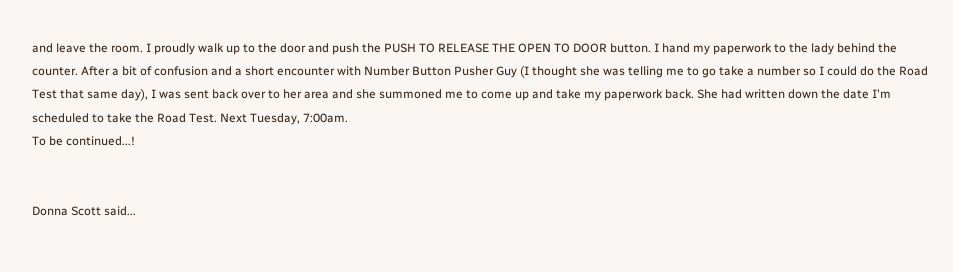and leave the room. I proudly walk up to the door and push the PUSH TO RELEASE THE OPEN TO DOOR button. I hand my paperwork to the lady behind the counter. After a bit of confusion and a short encounter with Number Button Pusher Guy (I thought she was telling me to go take a number so I could do the Road Test that same day), I was sent back over to her area and she summoned me to come up and take my paperwork back. She had written down the date I'm scheduled to take the Road Test. Next Tuesday, 7:00am.
To be continued...!


Donna Scott said...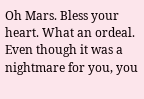Oh Mars. Bless your heart. What an ordeal. Even though it was a nightmare for you, you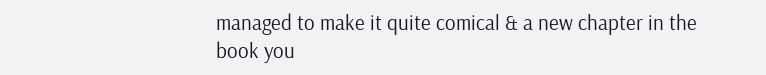managed to make it quite comical & a new chapter in the book you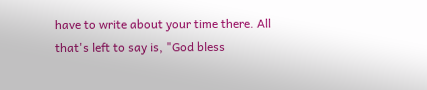have to write about your time there. All that's left to say is, "God bless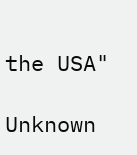the USA"

Unknown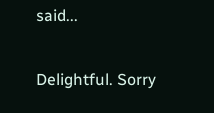said...

Delightful. Sorry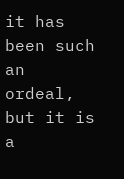it has been such an ordeal, but it is a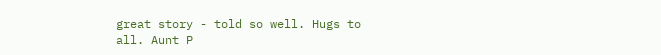great story - told so well. Hugs to all. Aunt P